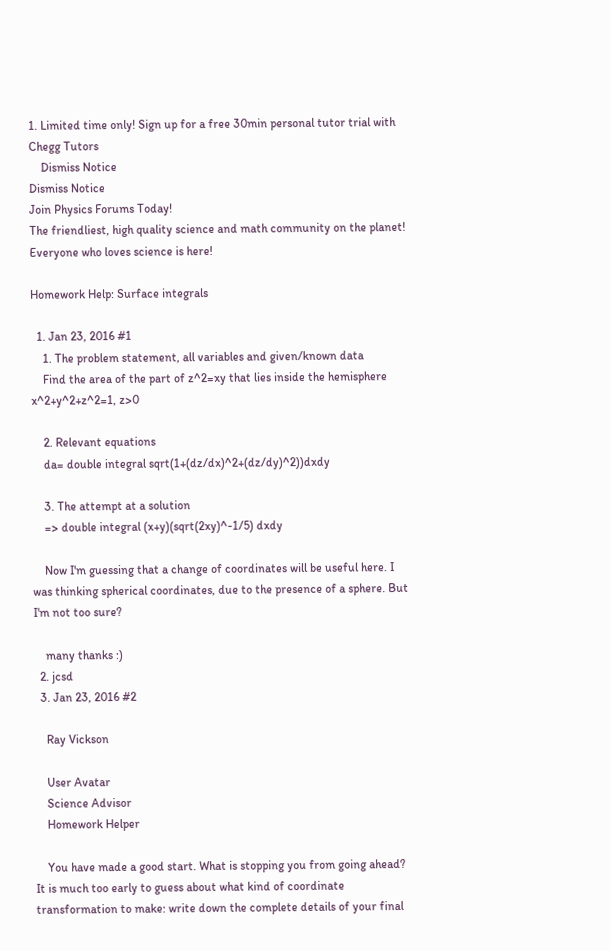1. Limited time only! Sign up for a free 30min personal tutor trial with Chegg Tutors
    Dismiss Notice
Dismiss Notice
Join Physics Forums Today!
The friendliest, high quality science and math community on the planet! Everyone who loves science is here!

Homework Help: Surface integrals

  1. Jan 23, 2016 #1
    1. The problem statement, all variables and given/known data
    Find the area of the part of z^2=xy that lies inside the hemisphere x^2+y^2+z^2=1, z>0

    2. Relevant equations
    da= double integral sqrt(1+(dz/dx)^2+(dz/dy)^2))dxdy

    3. The attempt at a solution
    => double integral (x+y)(sqrt(2xy)^-1/5) dxdy

    Now I'm guessing that a change of coordinates will be useful here. I was thinking spherical coordinates, due to the presence of a sphere. But I'm not too sure?

    many thanks :)
  2. jcsd
  3. Jan 23, 2016 #2

    Ray Vickson

    User Avatar
    Science Advisor
    Homework Helper

    You have made a good start. What is stopping you from going ahead? It is much too early to guess about what kind of coordinate transformation to make: write down the complete details of your final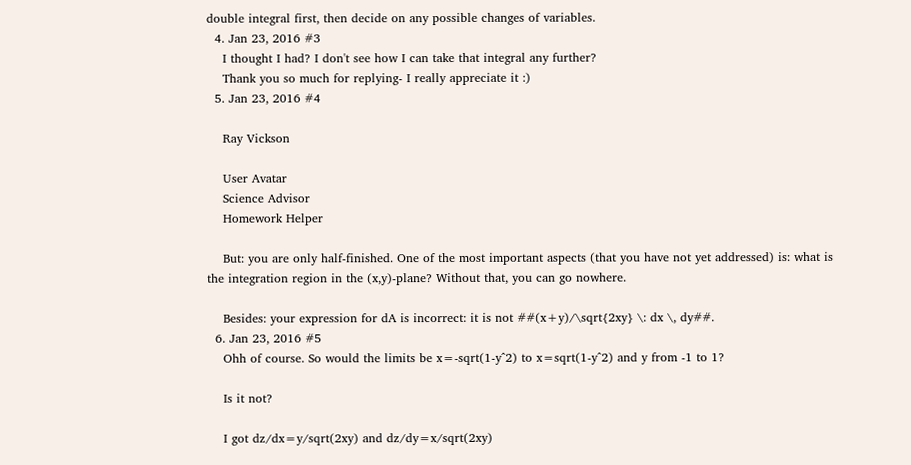double integral first, then decide on any possible changes of variables.
  4. Jan 23, 2016 #3
    I thought I had? I don't see how I can take that integral any further?
    Thank you so much for replying- I really appreciate it :)
  5. Jan 23, 2016 #4

    Ray Vickson

    User Avatar
    Science Advisor
    Homework Helper

    But: you are only half-finished. One of the most important aspects (that you have not yet addressed) is: what is the integration region in the (x,y)-plane? Without that, you can go nowhere.

    Besides: your expression for dA is incorrect: it is not ##(x+y)/\sqrt{2xy} \: dx \, dy##.
  6. Jan 23, 2016 #5
    Ohh of course. So would the limits be x=-sqrt(1-y^2) to x=sqrt(1-y^2) and y from -1 to 1?

    Is it not?

    I got dz/dx=y/sqrt(2xy) and dz/dy=x/sqrt(2xy)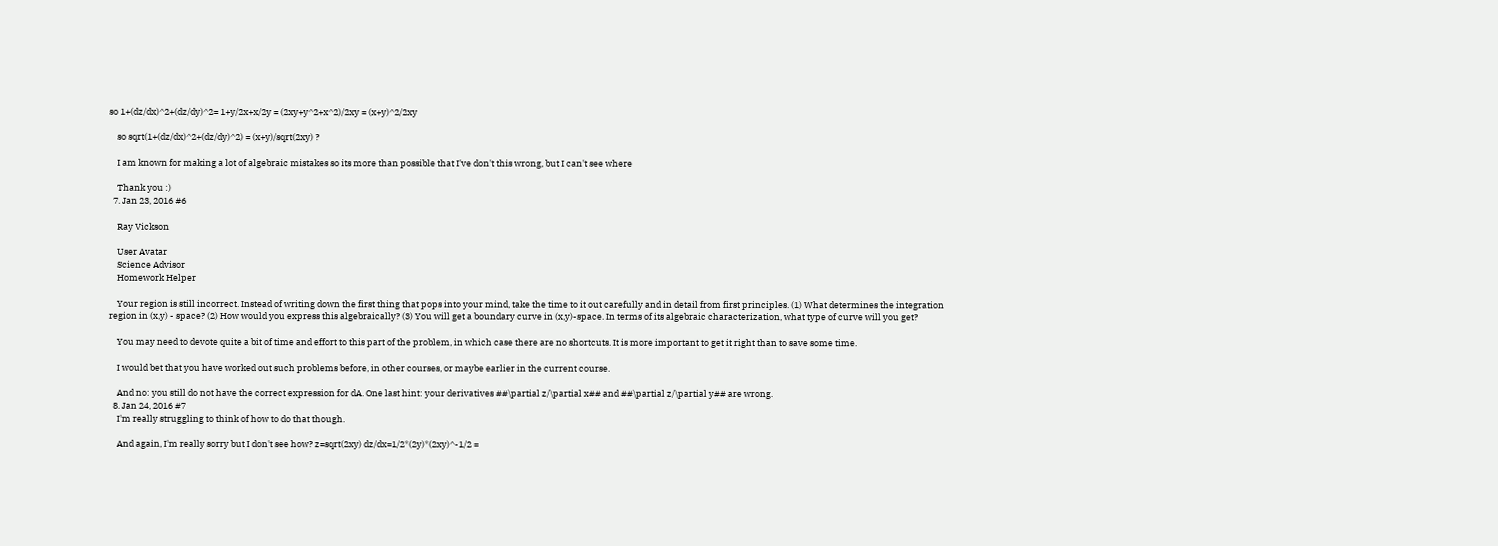so 1+(dz/dx)^2+(dz/dy)^2= 1+y/2x+x/2y = (2xy+y^2+x^2)/2xy = (x+y)^2/2xy

    so sqrt(1+(dz/dx)^2+(dz/dy)^2) = (x+y)/sqrt(2xy) ?

    I am known for making a lot of algebraic mistakes so its more than possible that I've don't this wrong, but I can't see where

    Thank you :)
  7. Jan 23, 2016 #6

    Ray Vickson

    User Avatar
    Science Advisor
    Homework Helper

    Your region is still incorrect. Instead of writing down the first thing that pops into your mind, take the time to it out carefully and in detail from first principles. (1) What determines the integration region in (x,y) - space? (2) How would you express this algebraically? (3) You will get a boundary curve in (x,y)-space. In terms of its algebraic characterization, what type of curve will you get?

    You may need to devote quite a bit of time and effort to this part of the problem, in which case there are no shortcuts. It is more important to get it right than to save some time.

    I would bet that you have worked out such problems before, in other courses, or maybe earlier in the current course.

    And no: you still do not have the correct expression for dA. One last hint: your derivatives ##\partial z/\partial x## and ##\partial z/\partial y## are wrong.
  8. Jan 24, 2016 #7
    I'm really struggling to think of how to do that though.

    And again, I'm really sorry but I don't see how? z=sqrt(2xy) dz/dx=1/2*(2y)*(2xy)^-1/2 =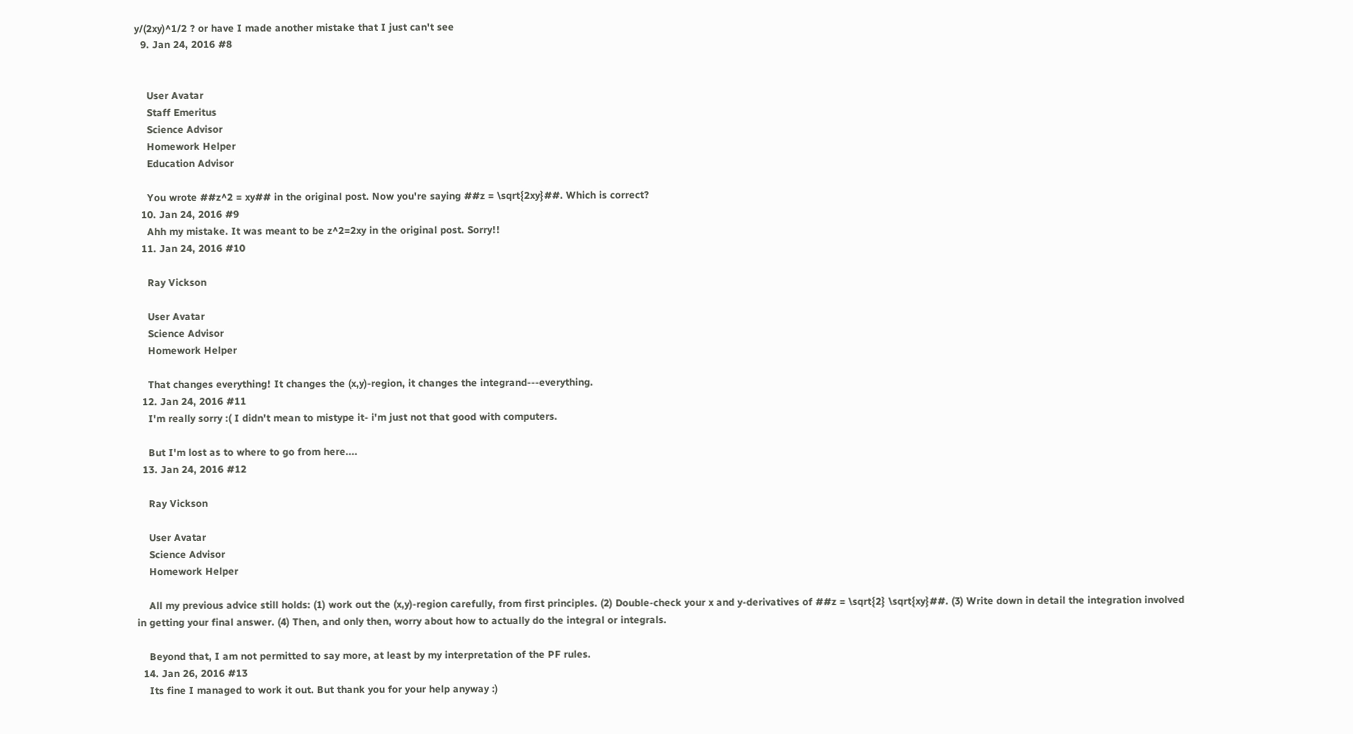y/(2xy)^1/2 ? or have I made another mistake that I just can't see
  9. Jan 24, 2016 #8


    User Avatar
    Staff Emeritus
    Science Advisor
    Homework Helper
    Education Advisor

    You wrote ##z^2 = xy## in the original post. Now you're saying ##z = \sqrt{2xy}##. Which is correct?
  10. Jan 24, 2016 #9
    Ahh my mistake. It was meant to be z^2=2xy in the original post. Sorry!!
  11. Jan 24, 2016 #10

    Ray Vickson

    User Avatar
    Science Advisor
    Homework Helper

    That changes everything! It changes the (x,y)-region, it changes the integrand---everything.
  12. Jan 24, 2016 #11
    I'm really sorry :( I didn't mean to mistype it- i'm just not that good with computers.

    But I'm lost as to where to go from here....
  13. Jan 24, 2016 #12

    Ray Vickson

    User Avatar
    Science Advisor
    Homework Helper

    All my previous advice still holds: (1) work out the (x,y)-region carefully, from first principles. (2) Double-check your x and y-derivatives of ##z = \sqrt{2} \sqrt{xy}##. (3) Write down in detail the integration involved in getting your final answer. (4) Then, and only then, worry about how to actually do the integral or integrals.

    Beyond that, I am not permitted to say more, at least by my interpretation of the PF rules.
  14. Jan 26, 2016 #13
    Its fine I managed to work it out. But thank you for your help anyway :)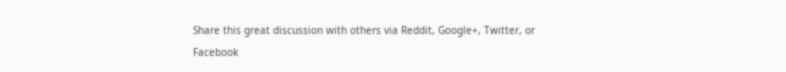Share this great discussion with others via Reddit, Google+, Twitter, or Facebook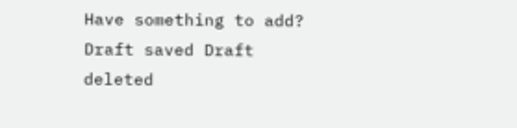Have something to add?
Draft saved Draft deleted